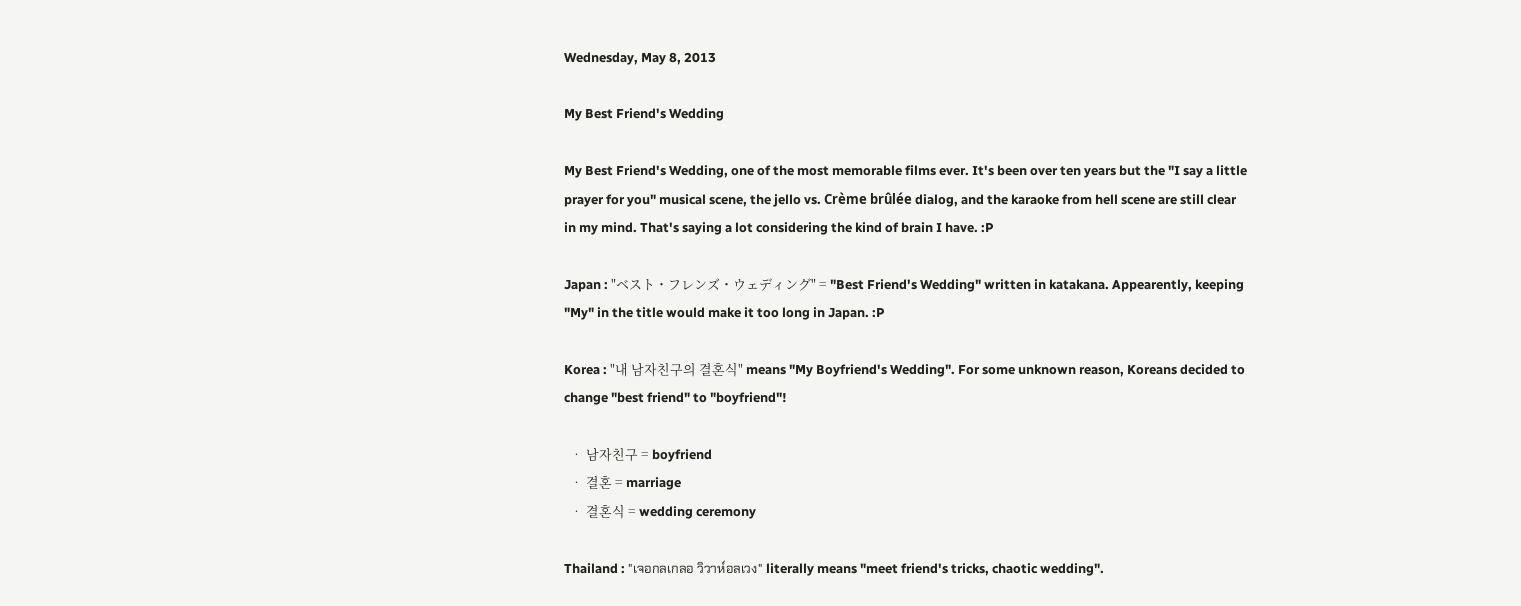Wednesday, May 8, 2013

My Best Friend's Wedding

My Best Friend's Wedding, one of the most memorable films ever. It's been over ten years but the "I say a little prayer for you" musical scene, the jello vs. Crème brûlée dialog, and the karaoke from hell scene are still clear in my mind. That's saying a lot considering the kind of brain I have. :P

Japan : "ベスト・フレンズ・ウェディング" = "Best Friend's Wedding" written in katakana. Appearently, keeping "My" in the title would make it too long in Japan. :P

Korea : "내 남자친구의 결혼식" means "My Boyfriend's Wedding". For some unknown reason, Koreans decided to change "best friend" to "boyfriend"!

  • 남자친구 = boyfriend
  • 결혼 = marriage
  • 결혼식 = wedding ceremony

Thailand : "เจอกลเกลอ วิวาห์อลเวง" literally means "meet friend's tricks, chaotic wedding".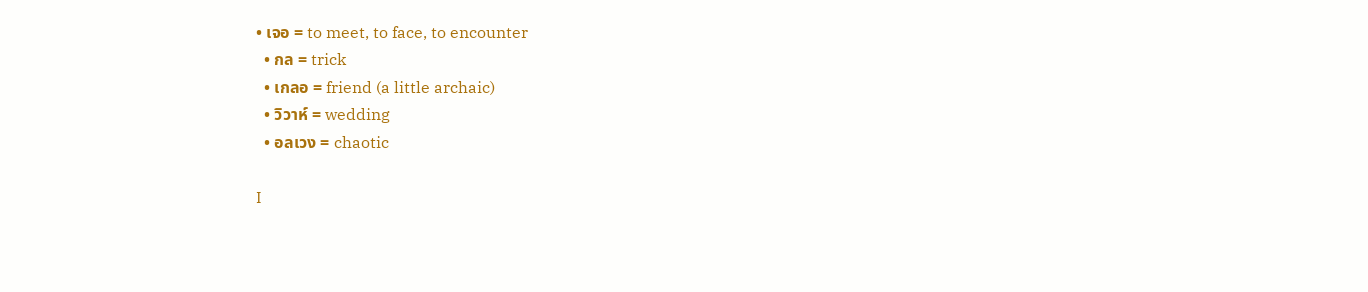• เจอ = to meet, to face, to encounter
  • กล = trick
  • เกลอ = friend (a little archaic)
  • วิวาห์ = wedding
  • อลเวง = chaotic

I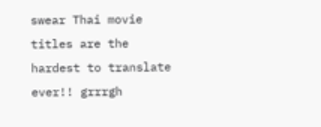swear Thai movie titles are the hardest to translate ever!! grrrgh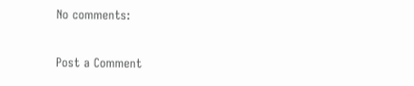No comments:

Post a Comment